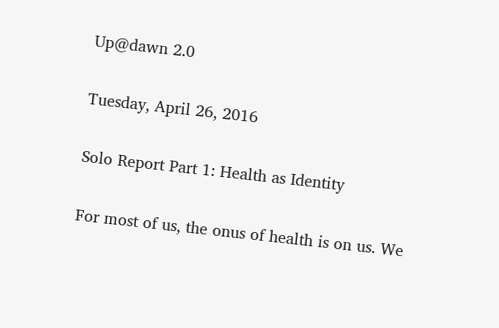Up@dawn 2.0

Tuesday, April 26, 2016

Solo Report Part 1: Health as Identity

For most of us, the onus of health is on us. We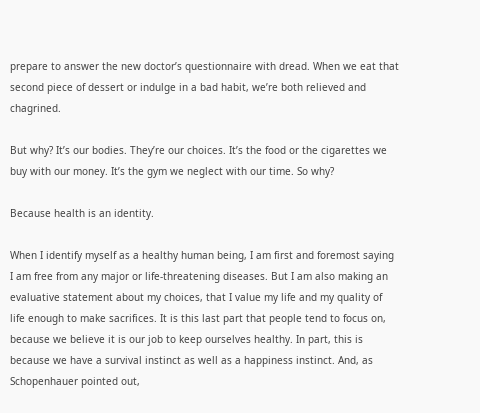prepare to answer the new doctor’s questionnaire with dread. When we eat that second piece of dessert or indulge in a bad habit, we’re both relieved and chagrined.

But why? It’s our bodies. They’re our choices. It’s the food or the cigarettes we buy with our money. It’s the gym we neglect with our time. So why?

Because health is an identity.

When I identify myself as a healthy human being, I am first and foremost saying I am free from any major or life-threatening diseases. But I am also making an evaluative statement about my choices, that I value my life and my quality of life enough to make sacrifices. It is this last part that people tend to focus on, because we believe it is our job to keep ourselves healthy. In part, this is because we have a survival instinct as well as a happiness instinct. And, as Schopenhauer pointed out,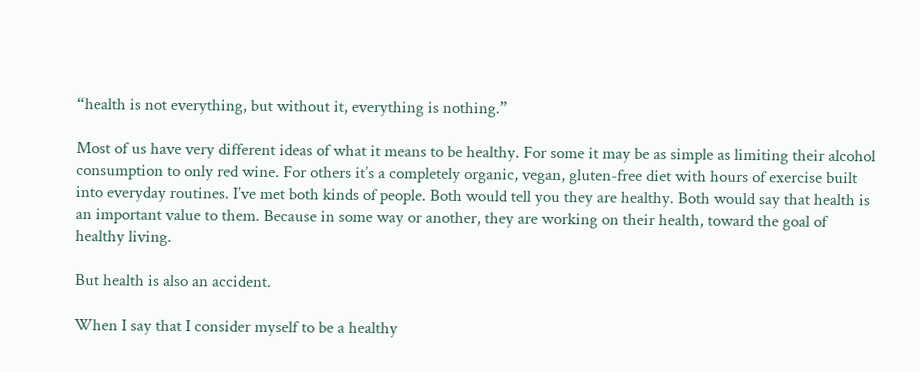“health is not everything, but without it, everything is nothing.”

Most of us have very different ideas of what it means to be healthy. For some it may be as simple as limiting their alcohol consumption to only red wine. For others it’s a completely organic, vegan, gluten-free diet with hours of exercise built into everyday routines. I’ve met both kinds of people. Both would tell you they are healthy. Both would say that health is an important value to them. Because in some way or another, they are working on their health, toward the goal of healthy living.

But health is also an accident.

When I say that I consider myself to be a healthy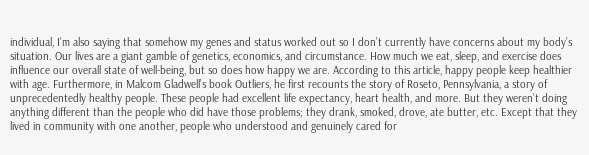individual, I’m also saying that somehow my genes and status worked out so I don’t currently have concerns about my body’s situation. Our lives are a giant gamble of genetics, economics, and circumstance. How much we eat, sleep, and exercise does influence our overall state of well-being, but so does how happy we are. According to this article, happy people keep healthier with age. Furthermore, in Malcom Gladwell’s book Outliers, he first recounts the story of Roseto, Pennsylvania, a story of unprecedentedly healthy people. These people had excellent life expectancy, heart health, and more. But they weren’t doing anything different than the people who did have those problems; they drank, smoked, drove, ate butter, etc. Except that they lived in community with one another, people who understood and genuinely cared for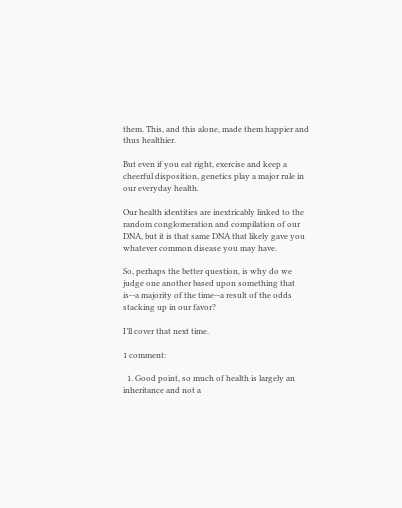them. This, and this alone, made them happier and thus healthier.

But even if you eat right, exercise and keep a cheerful disposition, genetics play a major rule in our everyday health.

Our health identities are inextricably linked to the random conglomeration and compilation of our DNA, but it is that same DNA that likely gave you whatever common disease you may have.

So, perhaps the better question, is why do we judge one another based upon something that is--a majority of the time--a result of the odds stacking up in our favor?

I’ll cover that next time.

1 comment:

  1. Good point, so much of health is largely an inheritance and not a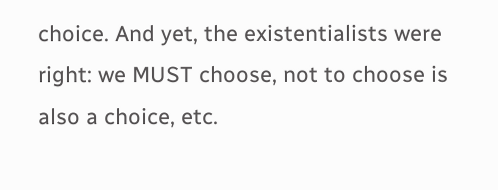choice. And yet, the existentialists were right: we MUST choose, not to choose is also a choice, etc.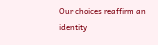Our choices reaffirm an identity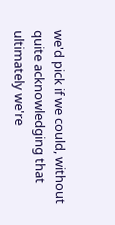we'd pick if we could, without quite acknowledging that ultimately we're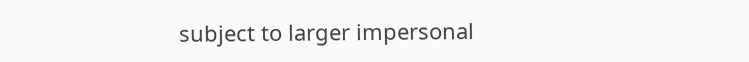subject to larger impersonal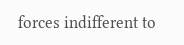forces indifferent to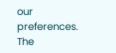our preferences. The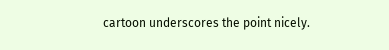cartoon underscores the point nicely.